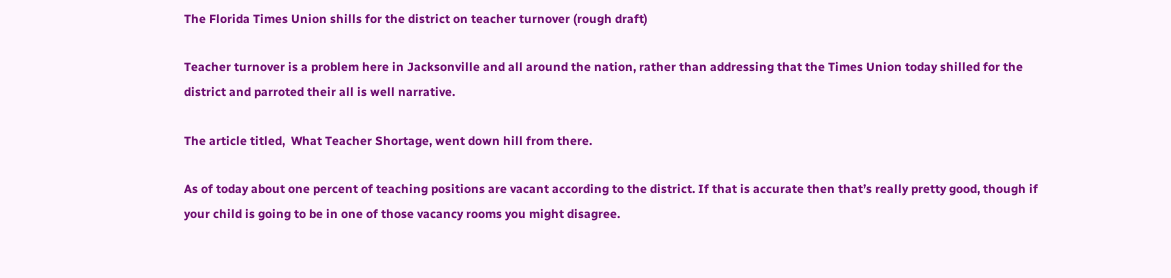The Florida Times Union shills for the district on teacher turnover (rough draft)

Teacher turnover is a problem here in Jacksonville and all around the nation, rather than addressing that the Times Union today shilled for the district and parroted their all is well narrative.

The article titled,  What Teacher Shortage, went down hill from there.

As of today about one percent of teaching positions are vacant according to the district. If that is accurate then that’s really pretty good, though if your child is going to be in one of those vacancy rooms you might disagree.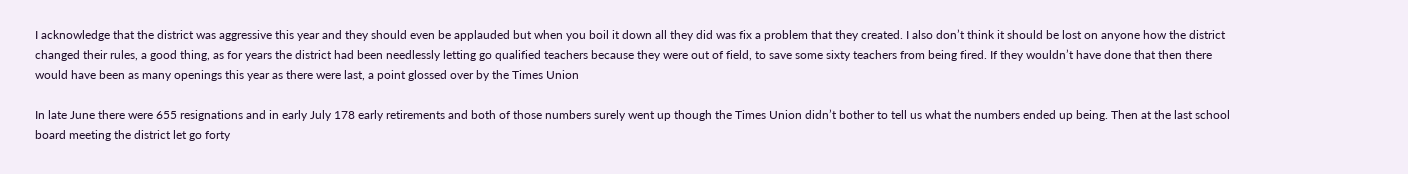I acknowledge that the district was aggressive this year and they should even be applauded but when you boil it down all they did was fix a problem that they created. I also don’t think it should be lost on anyone how the district changed their rules, a good thing, as for years the district had been needlessly letting go qualified teachers because they were out of field, to save some sixty teachers from being fired. If they wouldn’t have done that then there would have been as many openings this year as there were last, a point glossed over by the Times Union

In late June there were 655 resignations and in early July 178 early retirements and both of those numbers surely went up though the Times Union didn’t bother to tell us what the numbers ended up being. Then at the last school board meeting the district let go forty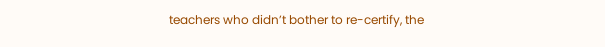teachers who didn’t bother to re-certify, the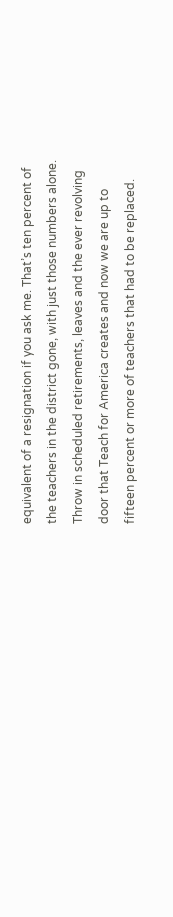equivalent of a resignation if you ask me. That’s ten percent of the teachers in the district gone, with just those numbers alone. Throw in scheduled retirements, leaves and the ever revolving door that Teach for America creates and now we are up to fifteen percent or more of teachers that had to be replaced.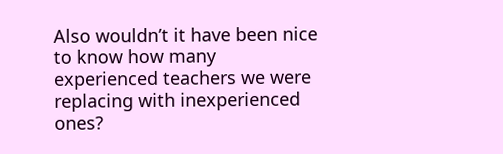Also wouldn’t it have been nice to know how many experienced teachers we were replacing with inexperienced ones?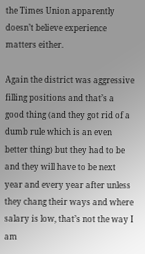the Times Union apparently doesn’t believe experience matters either.

Again the district was aggressive filling positions and that’s a good thing (and they got rid of a dumb rule which is an even better thing) but they had to be and they will have to be next year and every year after unless they chang their ways and where salary is low, that’s not the way I am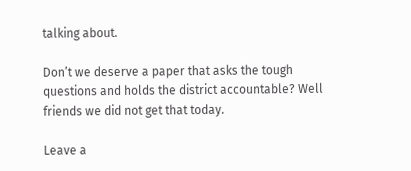talking about.

Don’t we deserve a paper that asks the tough questions and holds the district accountable? Well friends we did not get that today.

Leave a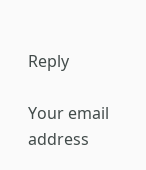Reply

Your email address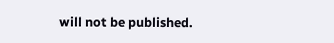will not be published.